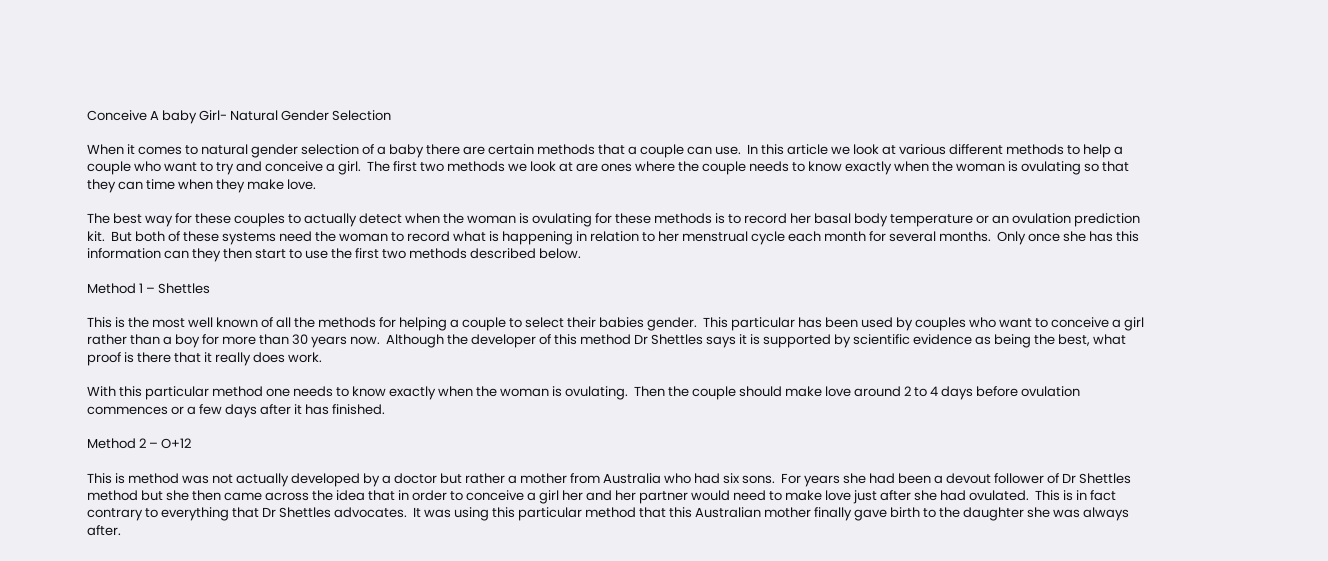Conceive A baby Girl- Natural Gender Selection

When it comes to natural gender selection of a baby there are certain methods that a couple can use.  In this article we look at various different methods to help a couple who want to try and conceive a girl.  The first two methods we look at are ones where the couple needs to know exactly when the woman is ovulating so that they can time when they make love.

The best way for these couples to actually detect when the woman is ovulating for these methods is to record her basal body temperature or an ovulation prediction kit.  But both of these systems need the woman to record what is happening in relation to her menstrual cycle each month for several months.  Only once she has this information can they then start to use the first two methods described below.

Method 1 – Shettles

This is the most well known of all the methods for helping a couple to select their babies gender.  This particular has been used by couples who want to conceive a girl rather than a boy for more than 30 years now.  Although the developer of this method Dr Shettles says it is supported by scientific evidence as being the best, what proof is there that it really does work.

With this particular method one needs to know exactly when the woman is ovulating.  Then the couple should make love around 2 to 4 days before ovulation commences or a few days after it has finished.

Method 2 – O+12

This is method was not actually developed by a doctor but rather a mother from Australia who had six sons.  For years she had been a devout follower of Dr Shettles method but she then came across the idea that in order to conceive a girl her and her partner would need to make love just after she had ovulated.  This is in fact contrary to everything that Dr Shettles advocates.  It was using this particular method that this Australian mother finally gave birth to the daughter she was always after.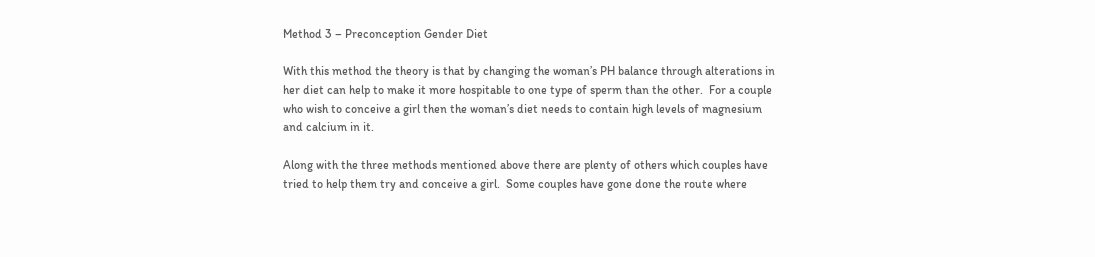Method 3 – Preconception Gender Diet

With this method the theory is that by changing the woman’s PH balance through alterations in her diet can help to make it more hospitable to one type of sperm than the other.  For a couple who wish to conceive a girl then the woman’s diet needs to contain high levels of magnesium and calcium in it.

Along with the three methods mentioned above there are plenty of others which couples have tried to help them try and conceive a girl.  Some couples have gone done the route where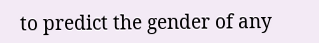to predict the gender of any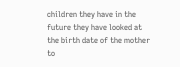children they have in the future they have looked at the birth date of the mother to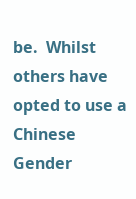be.  Whilst others have opted to use a Chinese Gender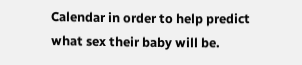Calendar in order to help predict what sex their baby will be.